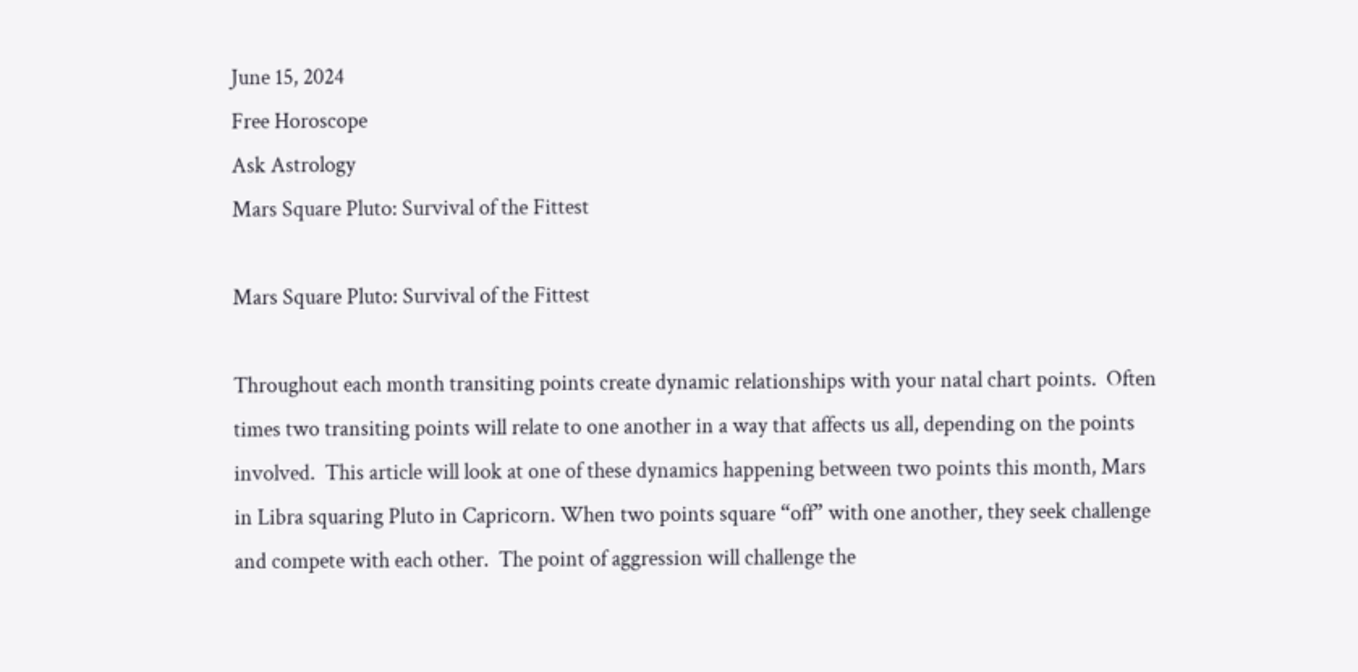June 15, 2024
Free Horoscope
Ask Astrology
Mars Square Pluto: Survival of the Fittest

Mars Square Pluto: Survival of the Fittest

Throughout each month transiting points create dynamic relationships with your natal chart points.  Often times two transiting points will relate to one another in a way that affects us all, depending on the points involved.  This article will look at one of these dynamics happening between two points this month, Mars in Libra squaring Pluto in Capricorn. When two points square “off” with one another, they seek challenge and compete with each other.  The point of aggression will challenge the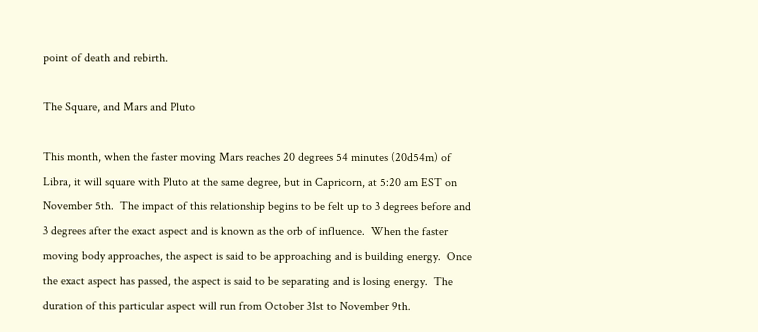point of death and rebirth.

The Square, and Mars and Pluto

This month, when the faster moving Mars reaches 20 degrees 54 minutes (20d54m) of Libra, it will square with Pluto at the same degree, but in Capricorn, at 5:20 am EST on November 5th.  The impact of this relationship begins to be felt up to 3 degrees before and 3 degrees after the exact aspect and is known as the orb of influence.  When the faster moving body approaches, the aspect is said to be approaching and is building energy.  Once the exact aspect has passed, the aspect is said to be separating and is losing energy.  The duration of this particular aspect will run from October 31st to November 9th.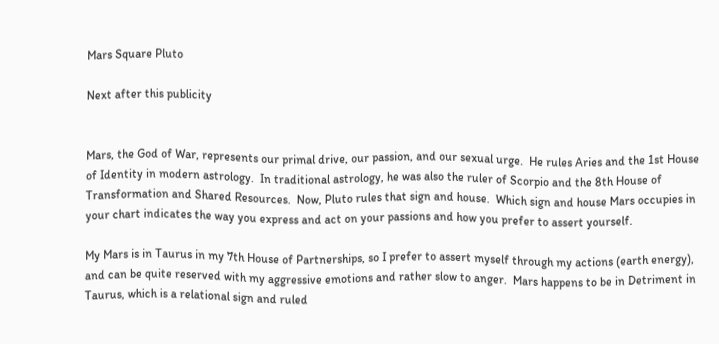Mars Square Pluto

Next after this publicity


Mars, the God of War, represents our primal drive, our passion, and our sexual urge.  He rules Aries and the 1st House of Identity in modern astrology.  In traditional astrology, he was also the ruler of Scorpio and the 8th House of Transformation and Shared Resources.  Now, Pluto rules that sign and house.  Which sign and house Mars occupies in your chart indicates the way you express and act on your passions and how you prefer to assert yourself.

My Mars is in Taurus in my 7th House of Partnerships, so I prefer to assert myself through my actions (earth energy), and can be quite reserved with my aggressive emotions and rather slow to anger.  Mars happens to be in Detriment in Taurus, which is a relational sign and ruled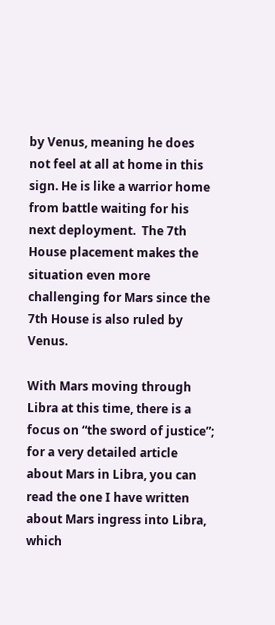by Venus, meaning he does not feel at all at home in this sign. He is like a warrior home from battle waiting for his next deployment.  The 7th House placement makes the situation even more challenging for Mars since the 7th House is also ruled by Venus.

With Mars moving through Libra at this time, there is a focus on “the sword of justice”; for a very detailed article about Mars in Libra, you can read the one I have written about Mars ingress into Libra, which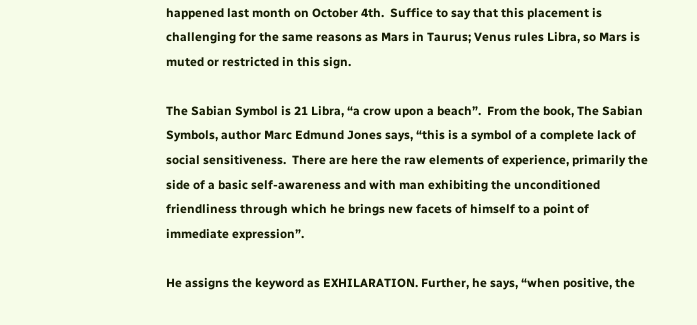happened last month on October 4th.  Suffice to say that this placement is challenging for the same reasons as Mars in Taurus; Venus rules Libra, so Mars is muted or restricted in this sign.

The Sabian Symbol is 21 Libra, “a crow upon a beach”.  From the book, The Sabian Symbols, author Marc Edmund Jones says, “this is a symbol of a complete lack of social sensitiveness.  There are here the raw elements of experience, primarily the side of a basic self-awareness and with man exhibiting the unconditioned friendliness through which he brings new facets of himself to a point of immediate expression”.

He assigns the keyword as EXHILARATION. Further, he says, “when positive, the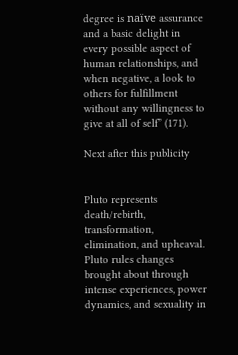degree is naïve assurance and a basic delight in every possible aspect of human relationships, and when negative, a look to others for fulfillment without any willingness to give at all of self” (171).

Next after this publicity


Pluto represents death/rebirth, transformation, elimination, and upheaval.  Pluto rules changes brought about through intense experiences, power dynamics, and sexuality in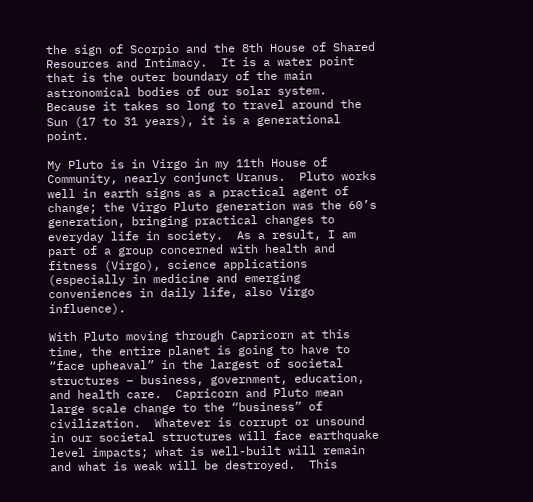the sign of Scorpio and the 8th House of Shared Resources and Intimacy.  It is a water point that is the outer boundary of the main astronomical bodies of our solar system.  Because it takes so long to travel around the Sun (17 to 31 years), it is a generational point.

My Pluto is in Virgo in my 11th House of Community, nearly conjunct Uranus.  Pluto works well in earth signs as a practical agent of change; the Virgo Pluto generation was the 60’s generation, bringing practical changes to everyday life in society.  As a result, I am part of a group concerned with health and fitness (Virgo), science applications (especially in medicine and emerging conveniences in daily life, also Virgo influence).

With Pluto moving through Capricorn at this time, the entire planet is going to have to “face upheaval” in the largest of societal structures – business, government, education, and health care.  Capricorn and Pluto mean large scale change to the “business” of civilization.  Whatever is corrupt or unsound in our societal structures will face earthquake level impacts; what is well-built will remain and what is weak will be destroyed.  This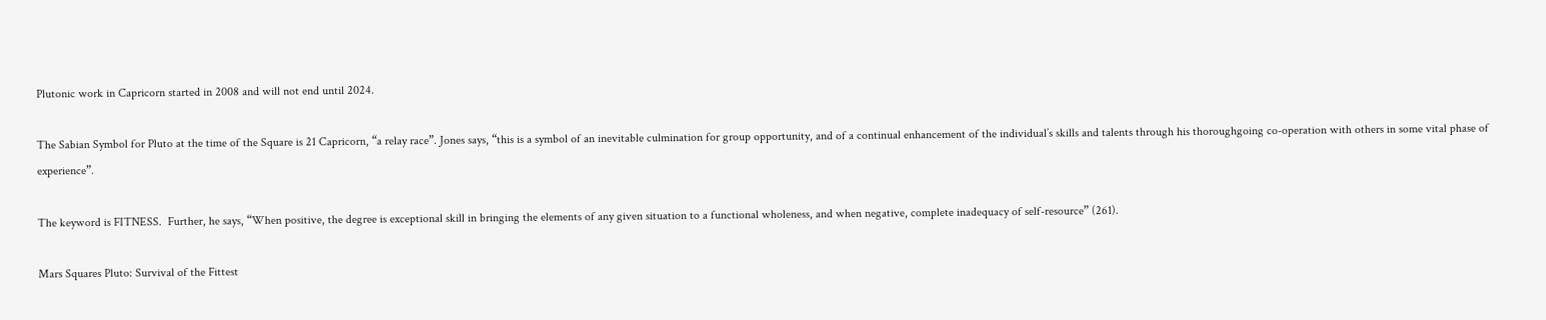Plutonic work in Capricorn started in 2008 and will not end until 2024.

The Sabian Symbol for Pluto at the time of the Square is 21 Capricorn, “a relay race”. Jones says, “this is a symbol of an inevitable culmination for group opportunity, and of a continual enhancement of the individual’s skills and talents through his thoroughgoing co-operation with others in some vital phase of experience”.

The keyword is FITNESS.  Further, he says, “When positive, the degree is exceptional skill in bringing the elements of any given situation to a functional wholeness, and when negative, complete inadequacy of self-resource” (261).

Mars Squares Pluto: Survival of the Fittest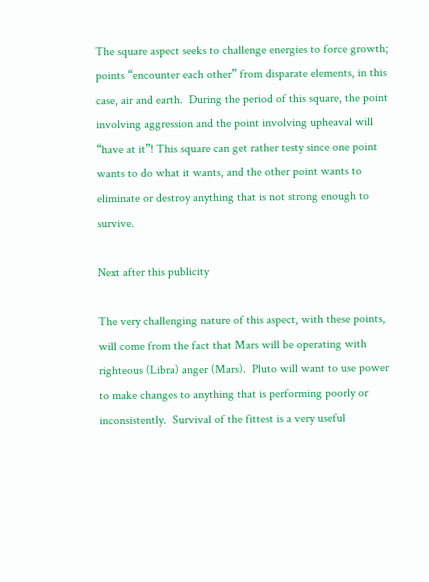The square aspect seeks to challenge energies to force growth; points “encounter each other” from disparate elements, in this case, air and earth.  During the period of this square, the point involving aggression and the point involving upheaval will “have at it”! This square can get rather testy since one point wants to do what it wants, and the other point wants to eliminate or destroy anything that is not strong enough to survive.

Next after this publicity

The very challenging nature of this aspect, with these points, will come from the fact that Mars will be operating with righteous (Libra) anger (Mars).  Pluto will want to use power to make changes to anything that is performing poorly or inconsistently.  Survival of the fittest is a very useful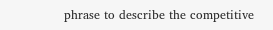phrase to describe the competitive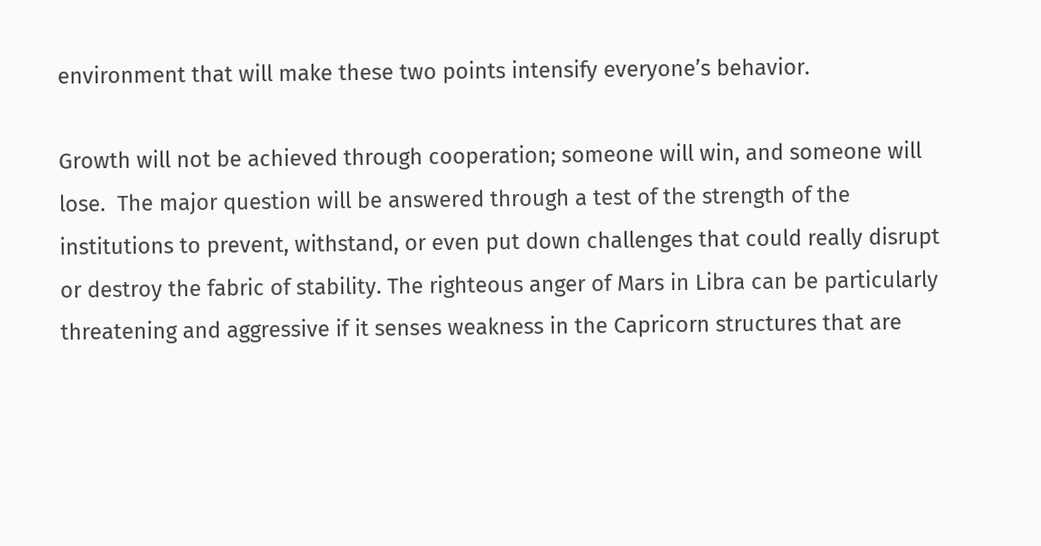environment that will make these two points intensify everyone’s behavior.

Growth will not be achieved through cooperation; someone will win, and someone will lose.  The major question will be answered through a test of the strength of the institutions to prevent, withstand, or even put down challenges that could really disrupt or destroy the fabric of stability. The righteous anger of Mars in Libra can be particularly threatening and aggressive if it senses weakness in the Capricorn structures that are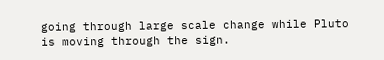going through large scale change while Pluto is moving through the sign.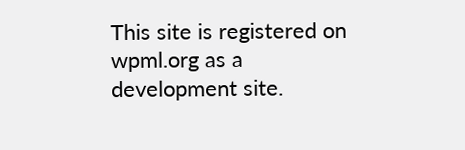This site is registered on wpml.org as a development site.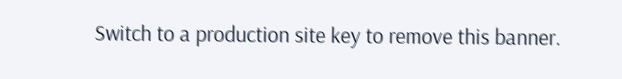Switch to a production site key to remove this banner.